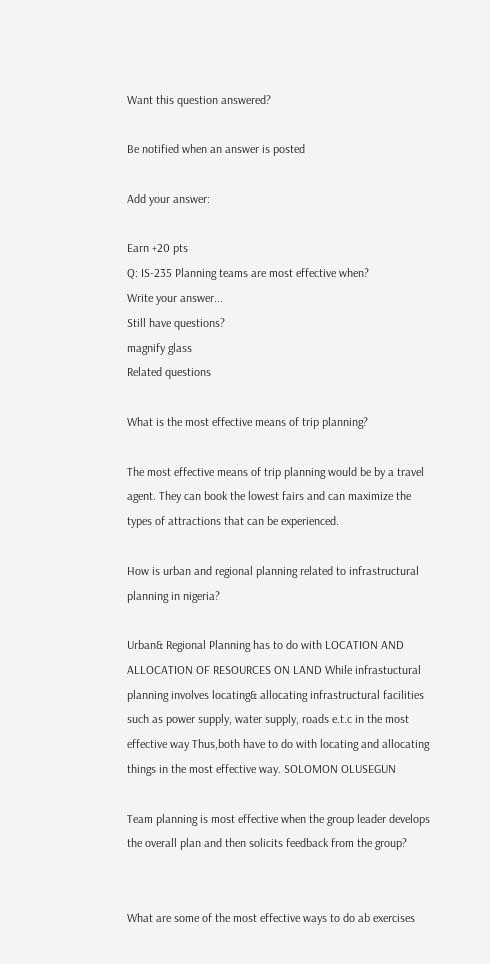Want this question answered?

Be notified when an answer is posted

Add your answer:

Earn +20 pts
Q: IS-235 Planning teams are most effective when?
Write your answer...
Still have questions?
magnify glass
Related questions

What is the most effective means of trip planning?

The most effective means of trip planning would be by a travel agent. They can book the lowest fairs and can maximize the types of attractions that can be experienced.

How is urban and regional planning related to infrastructural planning in nigeria?

Urban& Regional Planning has to do with LOCATION AND ALLOCATION OF RESOURCES ON LAND While infrastuctural planning involves locating& allocating infrastructural facilities such as power supply, water supply, roads e.t.c in the most effective way Thus,both have to do with locating and allocating things in the most effective way. SOLOMON OLUSEGUN

Team planning is most effective when the group leader develops the overall plan and then solicits feedback from the group?


What are some of the most effective ways to do ab exercises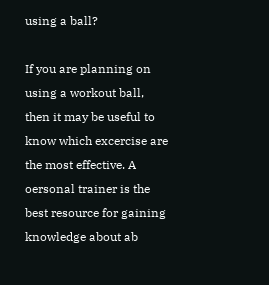using a ball?

If you are planning on using a workout ball, then it may be useful to know which excercise are the most effective. A oersonal trainer is the best resource for gaining knowledge about ab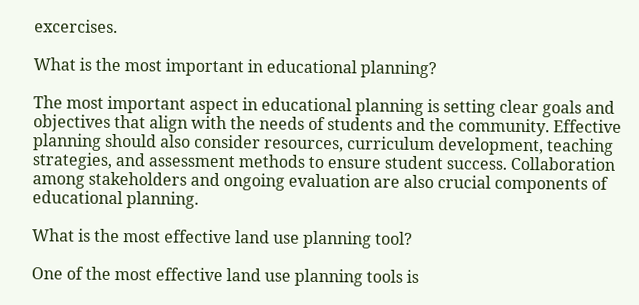excercises.

What is the most important in educational planning?

The most important aspect in educational planning is setting clear goals and objectives that align with the needs of students and the community. Effective planning should also consider resources, curriculum development, teaching strategies, and assessment methods to ensure student success. Collaboration among stakeholders and ongoing evaluation are also crucial components of educational planning.

What is the most effective land use planning tool?

One of the most effective land use planning tools is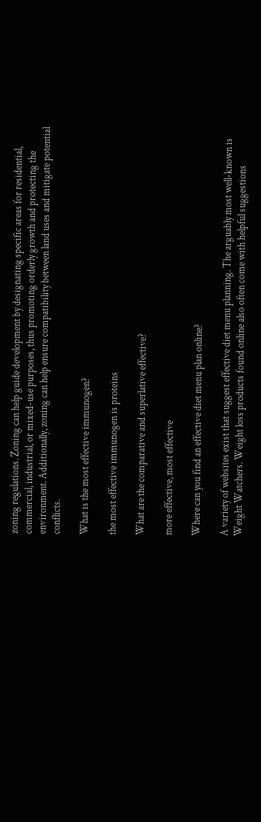zoning regulations. Zoning can help guide development by designating specific areas for residential, commercial, industrial, or mixed-use purposes, thus promoting orderly growth and protecting the environment. Additionally, zoning can help ensure compatibility between land uses and mitigate potential conflicts.

What is the most effective immunogen?

the most effective immunogen is proteins

What are the comparative and superlative effective?

more effective, most effective

Where can you find an effective diet menu plan online?

A variety of websites exist that suggest effective diet menu planning. The arguably most well-known is Weight Watchers. Weight loss products found online also often come with helpful suggestions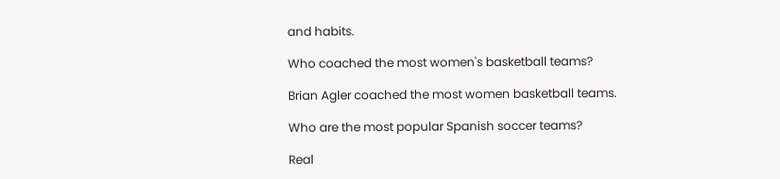and habits.

Who coached the most women's basketball teams?

Brian Agler coached the most women basketball teams.

Who are the most popular Spanish soccer teams?

Real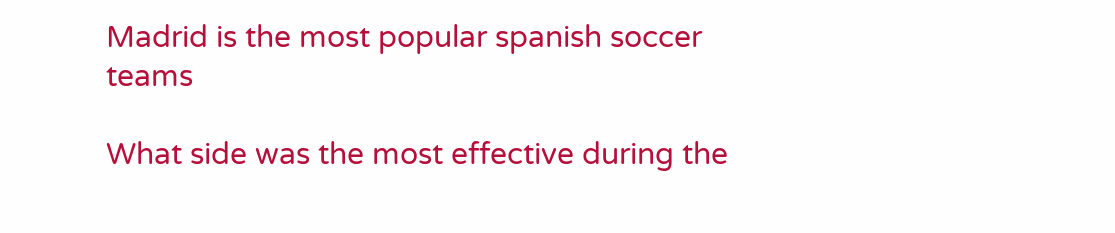Madrid is the most popular spanish soccer teams

What side was the most effective during the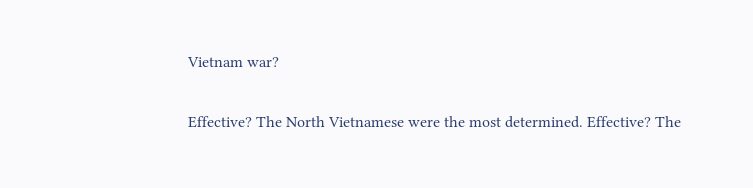Vietnam war?

Effective? The North Vietnamese were the most determined. Effective? The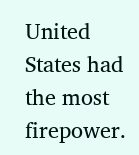United States had the most firepower.